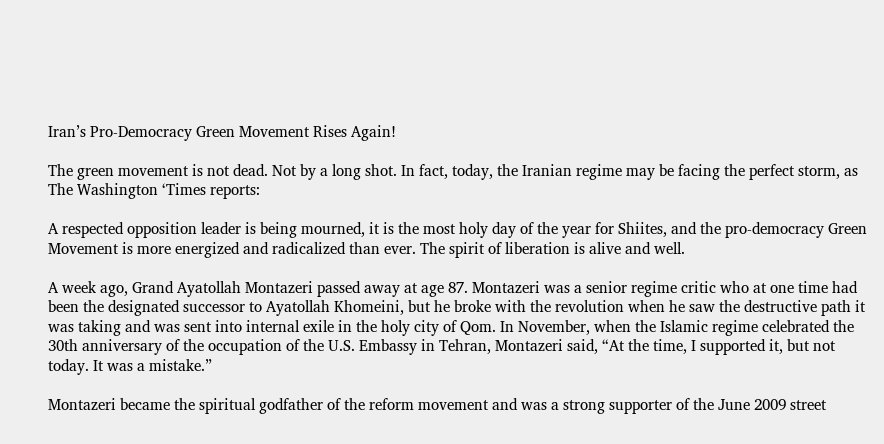Iran’s Pro-Democracy Green Movement Rises Again!

The green movement is not dead. Not by a long shot. In fact, today, the Iranian regime may be facing the perfect storm, as The Washington ‘Times reports:

A respected opposition leader is being mourned, it is the most holy day of the year for Shiites, and the pro-democracy Green Movement is more energized and radicalized than ever. The spirit of liberation is alive and well.

A week ago, Grand Ayatollah Montazeri passed away at age 87. Montazeri was a senior regime critic who at one time had been the designated successor to Ayatollah Khomeini, but he broke with the revolution when he saw the destructive path it was taking and was sent into internal exile in the holy city of Qom. In November, when the Islamic regime celebrated the 30th anniversary of the occupation of the U.S. Embassy in Tehran, Montazeri said, “At the time, I supported it, but not today. It was a mistake.”

Montazeri became the spiritual godfather of the reform movement and was a strong supporter of the June 2009 street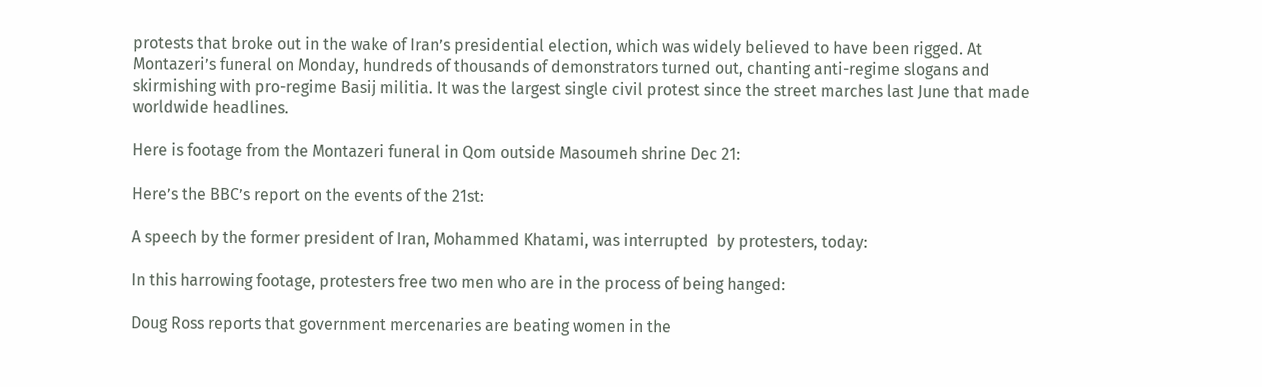protests that broke out in the wake of Iran’s presidential election, which was widely believed to have been rigged. At Montazeri’s funeral on Monday, hundreds of thousands of demonstrators turned out, chanting anti-regime slogans and skirmishing with pro-regime Basij militia. It was the largest single civil protest since the street marches last June that made worldwide headlines.

Here is footage from the Montazeri funeral in Qom outside Masoumeh shrine Dec 21:

Here’s the BBC’s report on the events of the 21st:

A speech by the former president of Iran, Mohammed Khatami, was interrupted  by protesters, today:

In this harrowing footage, protesters free two men who are in the process of being hanged:

Doug Ross reports that government mercenaries are beating women in the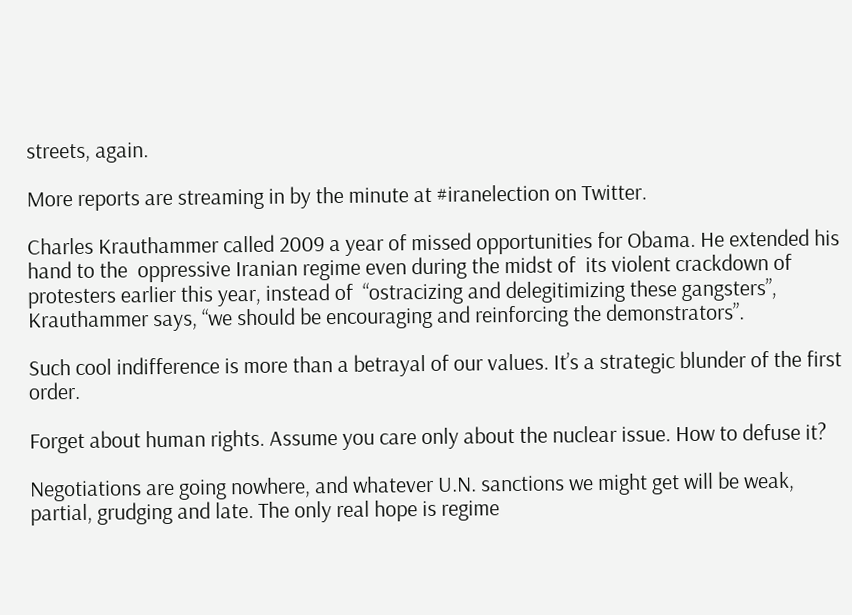streets, again.

More reports are streaming in by the minute at #iranelection on Twitter.

Charles Krauthammer called 2009 a year of missed opportunities for Obama. He extended his hand to the  oppressive Iranian regime even during the midst of  its violent crackdown of protesters earlier this year, instead of  “ostracizing and delegitimizing these gangsters”, Krauthammer says, “we should be encouraging and reinforcing the demonstrators”.

Such cool indifference is more than a betrayal of our values. It’s a strategic blunder of the first order.

Forget about human rights. Assume you care only about the nuclear issue. How to defuse it?

Negotiations are going nowhere, and whatever U.N. sanctions we might get will be weak, partial, grudging and late. The only real hope is regime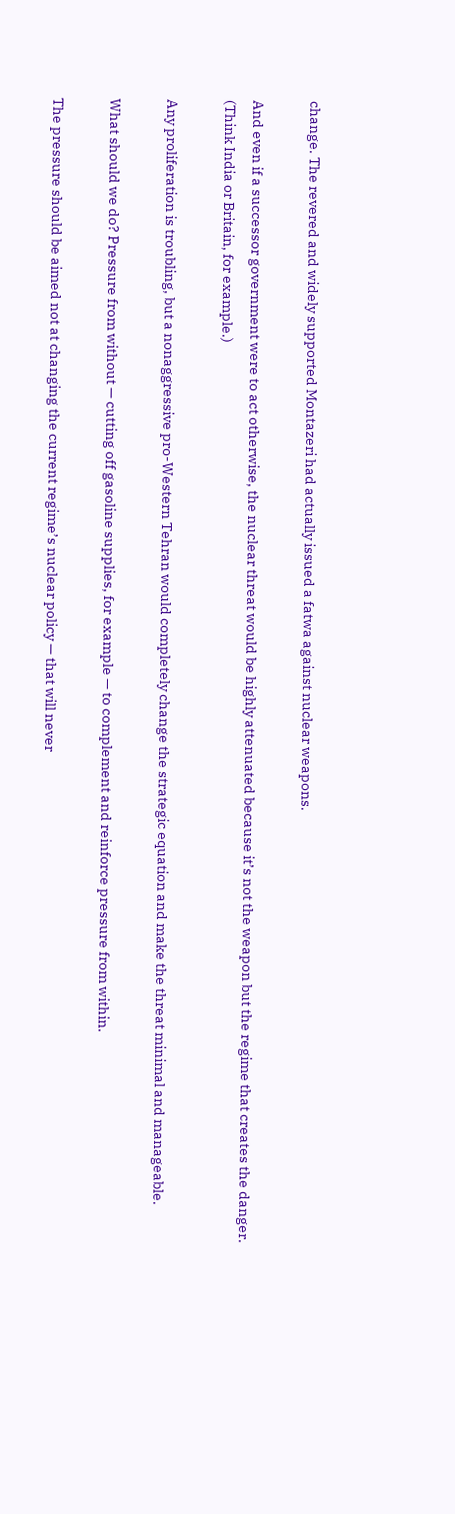change. The revered and widely supported Montazeri had actually issued a fatwa against nuclear weapons.

And even if a successor government were to act otherwise, the nuclear threat would be highly attenuated because it’s not the weapon but the regime that creates the danger. (Think India or Britain, for example.)

Any proliferation is troubling, but a nonaggressive pro-Western Tehran would completely change the strategic equation and make the threat minimal and manageable.

What should we do? Pressure from without — cutting off gasoline supplies, for example — to complement and reinforce pressure from within.

The pressure should be aimed not at changing the current regime’s nuclear policy — that will never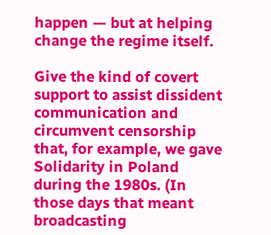happen — but at helping change the regime itself.

Give the kind of covert support to assist dissident communication and circumvent censorship that, for example, we gave Solidarity in Poland during the 1980s. (In those days that meant broadcasting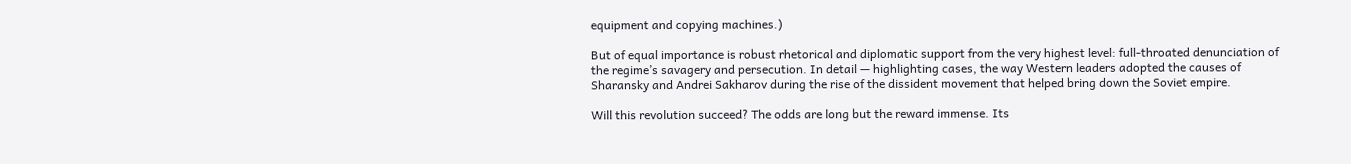equipment and copying machines.)

But of equal importance is robust rhetorical and diplomatic support from the very highest level: full-throated denunciation of the regime’s savagery and persecution. In detail — highlighting cases, the way Western leaders adopted the causes of Sharansky and Andrei Sakharov during the rise of the dissident movement that helped bring down the Soviet empire.

Will this revolution succeed? The odds are long but the reward immense. Its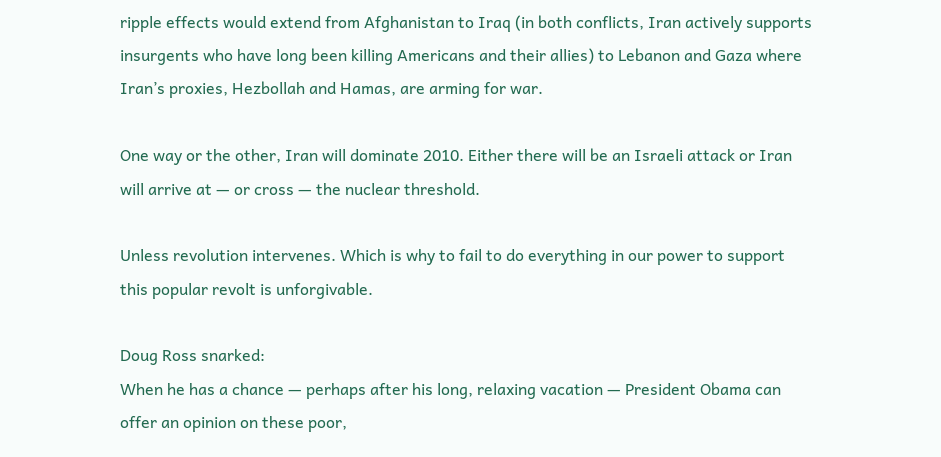ripple effects would extend from Afghanistan to Iraq (in both conflicts, Iran actively supports insurgents who have long been killing Americans and their allies) to Lebanon and Gaza where Iran’s proxies, Hezbollah and Hamas, are arming for war.

One way or the other, Iran will dominate 2010. Either there will be an Israeli attack or Iran will arrive at — or cross — the nuclear threshold.

Unless revolution intervenes. Which is why to fail to do everything in our power to support this popular revolt is unforgivable.

Doug Ross snarked:
When he has a chance — perhaps after his long, relaxing vacation — President Obama can offer an opinion on these poor,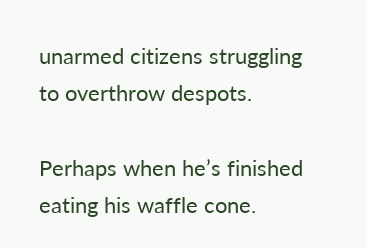unarmed citizens struggling to overthrow despots.

Perhaps when he’s finished eating his waffle cone.